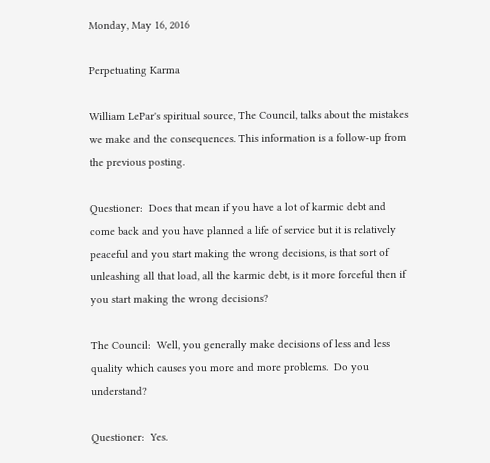Monday, May 16, 2016

Perpetuating Karma

William LePar's spiritual source, The Council, talks about the mistakes we make and the consequences. This information is a follow-up from the previous posting.

Questioner:  Does that mean if you have a lot of karmic debt and come back and you have planned a life of service but it is relatively peaceful and you start making the wrong decisions, is that sort of unleashing all that load, all the karmic debt, is it more forceful then if you start making the wrong decisions?

The Council:  Well, you generally make decisions of less and less quality which causes you more and more problems.  Do you understand?

Questioner:  Yes.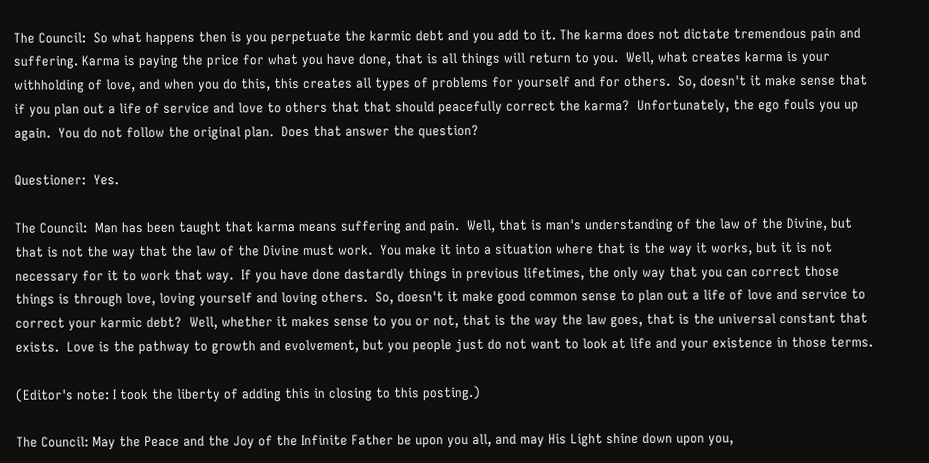The Council:  So what happens then is you perpetuate the karmic debt and you add to it. The karma does not dictate tremendous pain and suffering. Karma is paying the price for what you have done, that is all things will return to you.  Well, what creates karma is your withholding of love, and when you do this, this creates all types of problems for yourself and for others.  So, doesn't it make sense that if you plan out a life of service and love to others that that should peacefully correct the karma?  Unfortunately, the ego fouls you up again.  You do not follow the original plan.  Does that answer the question?

Questioner:  Yes.

The Council:  Man has been taught that karma means suffering and pain.  Well, that is man's understanding of the law of the Divine, but that is not the way that the law of the Divine must work.  You make it into a situation where that is the way it works, but it is not necessary for it to work that way.  If you have done dastardly things in previous lifetimes, the only way that you can correct those things is through love, loving yourself and loving others.  So, doesn't it make good common sense to plan out a life of love and service to correct your karmic debt?  Well, whether it makes sense to you or not, that is the way the law goes, that is the universal constant that exists.  Love is the pathway to growth and evolvement, but you people just do not want to look at life and your existence in those terms.

(Editor's note: I took the liberty of adding this in closing to this posting.)

The Council: May the Peace and the Joy of the Infinite Father be upon you all, and may His Light shine down upon you,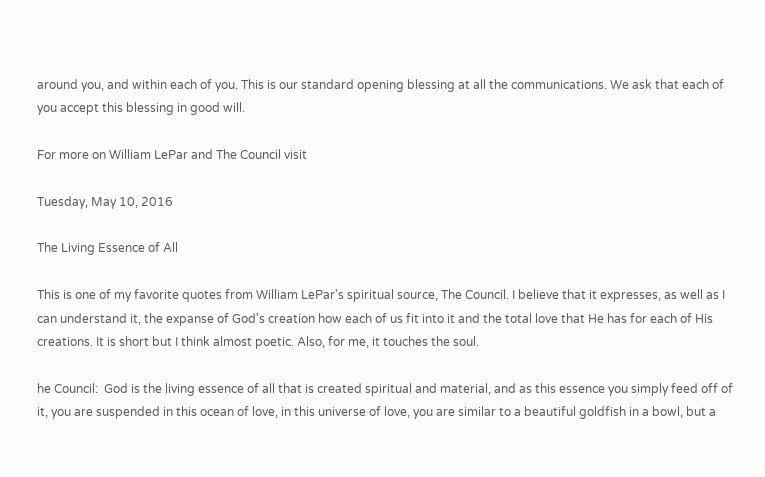around you, and within each of you. This is our standard opening blessing at all the communications. We ask that each of you accept this blessing in good will.

For more on William LePar and The Council visit

Tuesday, May 10, 2016

The Living Essence of All

This is one of my favorite quotes from William LePar's spiritual source, The Council. I believe that it expresses, as well as I can understand it, the expanse of God's creation how each of us fit into it and the total love that He has for each of His creations. It is short but I think almost poetic. Also, for me, it touches the soul.

he Council:  God is the living essence of all that is created spiritual and material, and as this essence you simply feed off of it, you are suspended in this ocean of love, in this universe of love, you are similar to a beautiful goldfish in a bowl, but a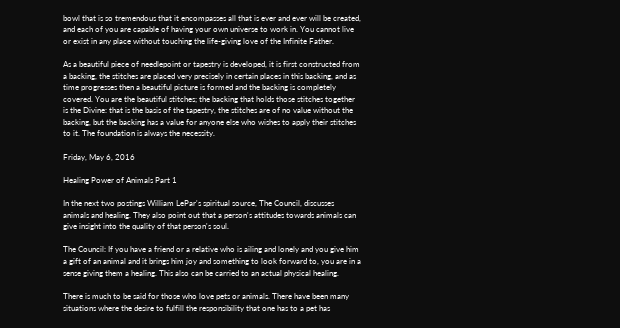bowl that is so tremendous that it encompasses all that is ever and ever will be created, and each of you are capable of having your own universe to work in. You cannot live or exist in any place without touching the life-giving love of the Infinite Father.

As a beautiful piece of needlepoint or tapestry is developed, it is first constructed from a backing, the stitches are placed very precisely in certain places in this backing, and as time progresses then a beautiful picture is formed and the backing is completely covered. You are the beautiful stitches; the backing that holds those stitches together is the Divine: that is the basis of the tapestry, the stitches are of no value without the backing, but the backing has a value for anyone else who wishes to apply their stitches to it. The foundation is always the necessity.

Friday, May 6, 2016

Healing Power of Animals Part 1

In the next two postings William LePar's spiritual source, The Council, discusses animals and healing. They also point out that a person's attitudes towards animals can give insight into the quality of that person's soul.

The Council: If you have a friend or a relative who is ailing and lonely and you give him a gift of an animal and it brings him joy and something to look forward to, you are in a sense giving them a healing. This also can be carried to an actual physical healing.

There is much to be said for those who love pets or animals. There have been many situations where the desire to fulfill the responsibility that one has to a pet has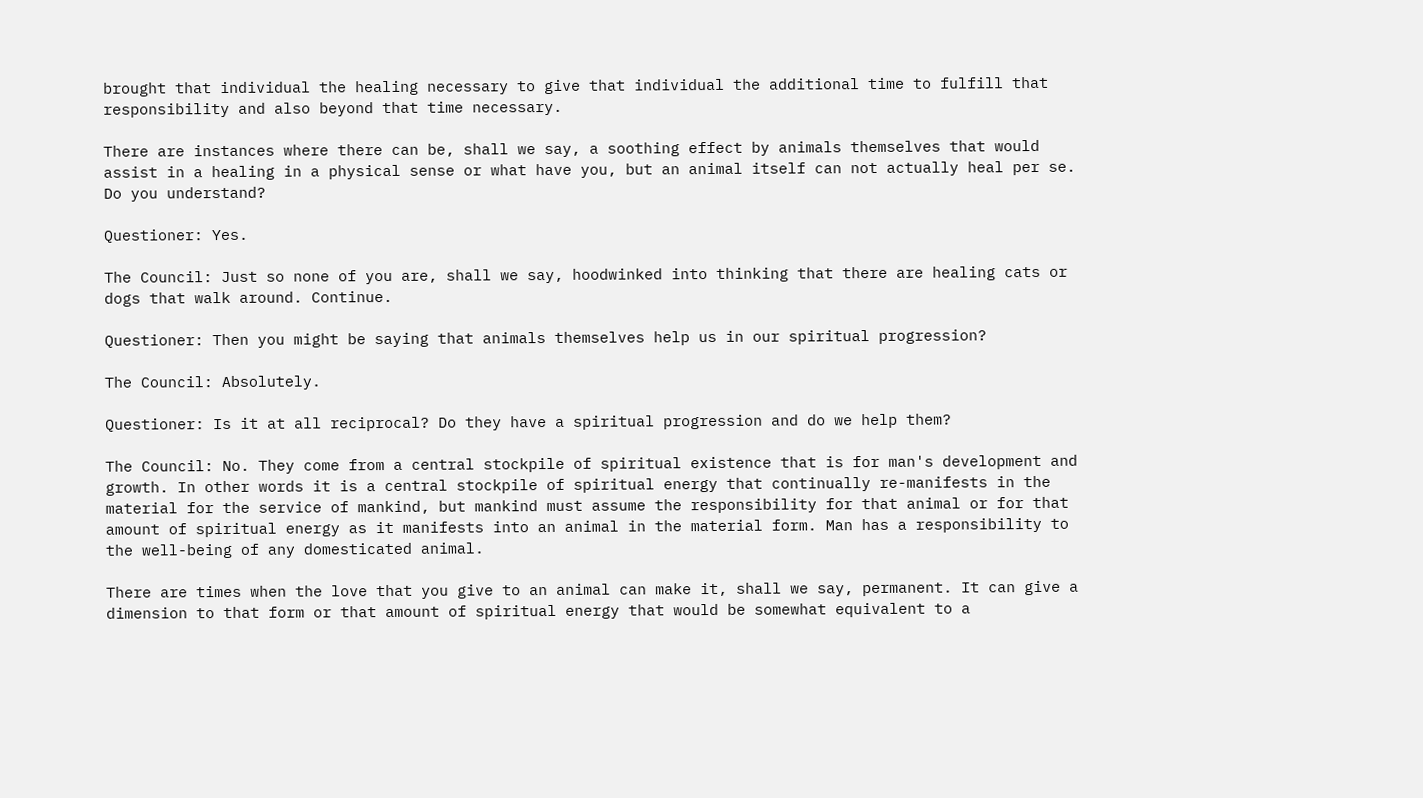brought that individual the healing necessary to give that individual the additional time to fulfill that responsibility and also beyond that time necessary.

There are instances where there can be, shall we say, a soothing effect by animals themselves that would assist in a healing in a physical sense or what have you, but an animal itself can not actually heal per se. Do you understand?

Questioner: Yes.

The Council: Just so none of you are, shall we say, hoodwinked into thinking that there are healing cats or dogs that walk around. Continue.

Questioner: Then you might be saying that animals themselves help us in our spiritual progression?

The Council: Absolutely.

Questioner: Is it at all reciprocal? Do they have a spiritual progression and do we help them?

The Council: No. They come from a central stockpile of spiritual existence that is for man's development and growth. In other words it is a central stockpile of spiritual energy that continually re-manifests in the material for the service of mankind, but mankind must assume the responsibility for that animal or for that amount of spiritual energy as it manifests into an animal in the material form. Man has a responsibility to the well-being of any domesticated animal.

There are times when the love that you give to an animal can make it, shall we say, permanent. It can give a dimension to that form or that amount of spiritual energy that would be somewhat equivalent to a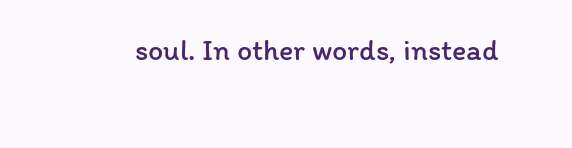soul. In other words, instead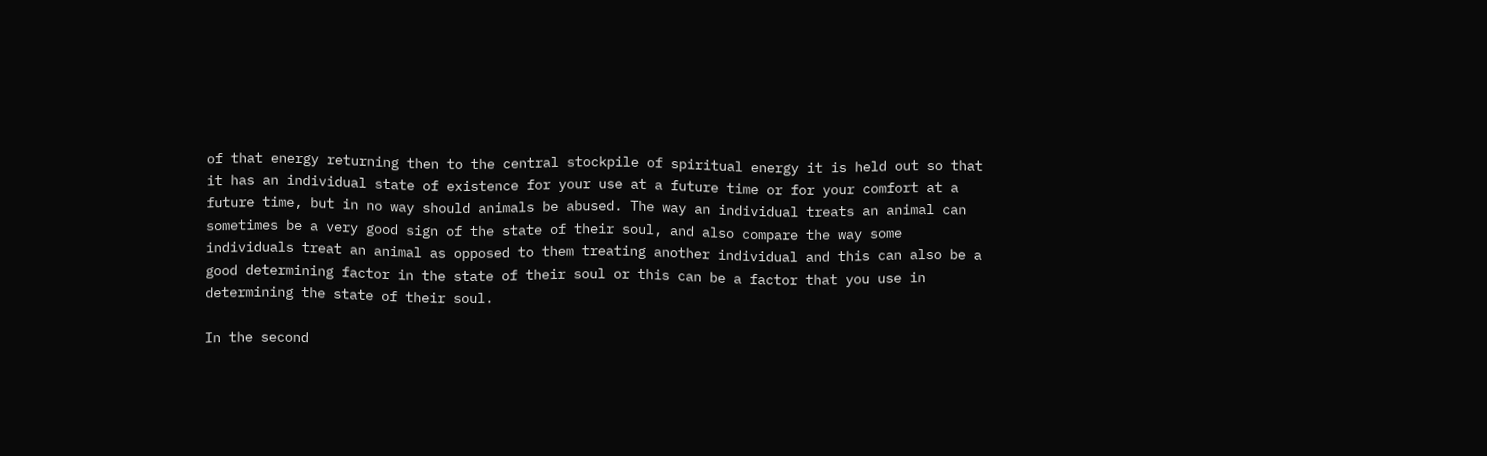of that energy returning then to the central stockpile of spiritual energy it is held out so that it has an individual state of existence for your use at a future time or for your comfort at a future time, but in no way should animals be abused. The way an individual treats an animal can sometimes be a very good sign of the state of their soul, and also compare the way some individuals treat an animal as opposed to them treating another individual and this can also be a good determining factor in the state of their soul or this can be a factor that you use in determining the state of their soul.

In the second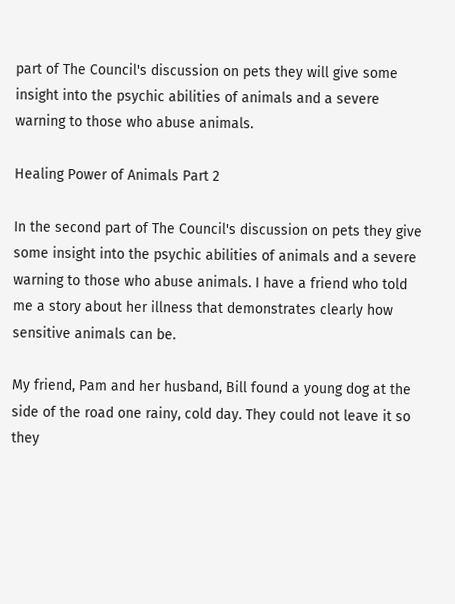part of The Council's discussion on pets they will give some insight into the psychic abilities of animals and a severe warning to those who abuse animals.

Healing Power of Animals Part 2

In the second part of The Council's discussion on pets they give some insight into the psychic abilities of animals and a severe warning to those who abuse animals. I have a friend who told me a story about her illness that demonstrates clearly how sensitive animals can be.

My friend, Pam and her husband, Bill found a young dog at the side of the road one rainy, cold day. They could not leave it so they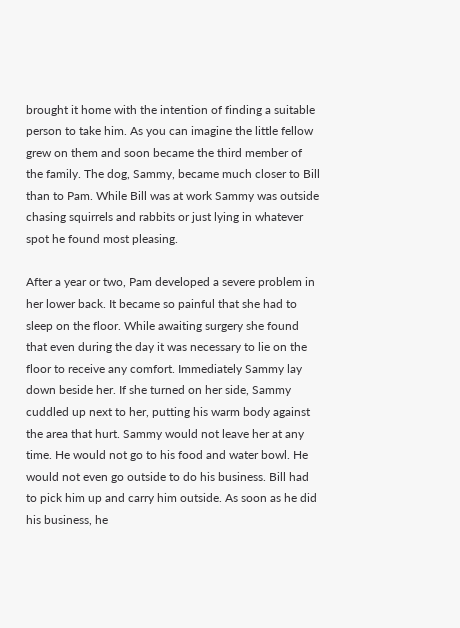brought it home with the intention of finding a suitable person to take him. As you can imagine the little fellow grew on them and soon became the third member of the family. The dog, Sammy, became much closer to Bill than to Pam. While Bill was at work Sammy was outside chasing squirrels and rabbits or just lying in whatever spot he found most pleasing.

After a year or two, Pam developed a severe problem in her lower back. It became so painful that she had to sleep on the floor. While awaiting surgery she found that even during the day it was necessary to lie on the floor to receive any comfort. Immediately Sammy lay down beside her. If she turned on her side, Sammy cuddled up next to her, putting his warm body against the area that hurt. Sammy would not leave her at any time. He would not go to his food and water bowl. He would not even go outside to do his business. Bill had to pick him up and carry him outside. As soon as he did his business, he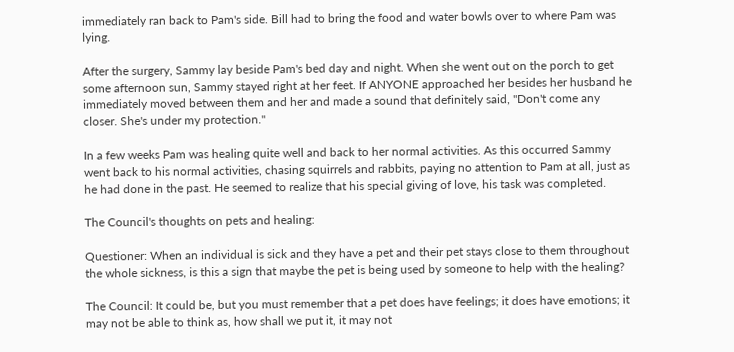immediately ran back to Pam's side. Bill had to bring the food and water bowls over to where Pam was lying.

After the surgery, Sammy lay beside Pam's bed day and night. When she went out on the porch to get some afternoon sun, Sammy stayed right at her feet. If ANYONE approached her besides her husband he immediately moved between them and her and made a sound that definitely said, "Don't come any closer. She's under my protection."

In a few weeks Pam was healing quite well and back to her normal activities. As this occurred Sammy went back to his normal activities, chasing squirrels and rabbits, paying no attention to Pam at all, just as he had done in the past. He seemed to realize that his special giving of love, his task was completed.

The Council's thoughts on pets and healing:

Questioner: When an individual is sick and they have a pet and their pet stays close to them throughout the whole sickness, is this a sign that maybe the pet is being used by someone to help with the healing?

The Council: It could be, but you must remember that a pet does have feelings; it does have emotions; it may not be able to think as, how shall we put it, it may not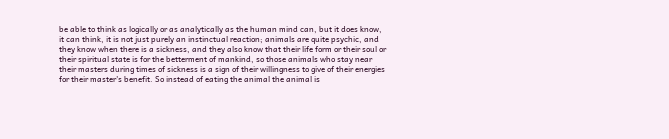be able to think as logically or as analytically as the human mind can, but it does know, it can think, it is not just purely an instinctual reaction; animals are quite psychic, and they know when there is a sickness, and they also know that their life form or their soul or their spiritual state is for the betterment of mankind, so those animals who stay near their masters during times of sickness is a sign of their willingness to give of their energies for their master's benefit. So instead of eating the animal the animal is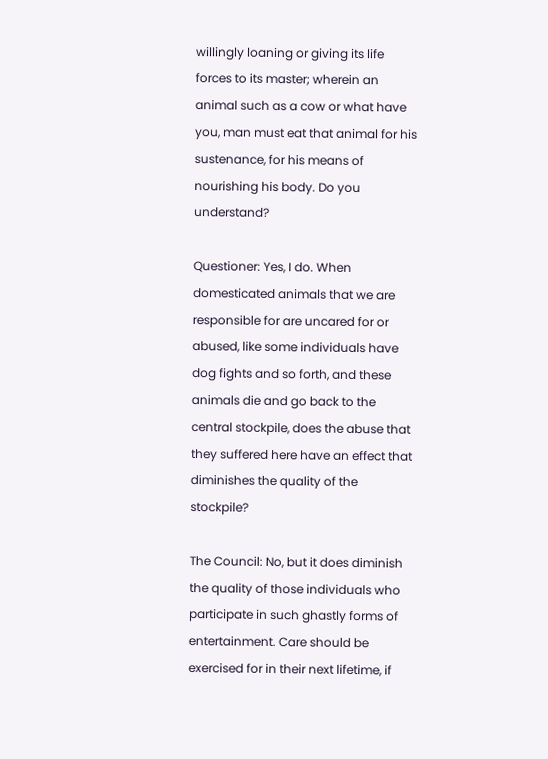willingly loaning or giving its life forces to its master; wherein an animal such as a cow or what have you, man must eat that animal for his sustenance, for his means of nourishing his body. Do you understand?

Questioner: Yes, I do. When domesticated animals that we are responsible for are uncared for or abused, like some individuals have dog fights and so forth, and these animals die and go back to the central stockpile, does the abuse that they suffered here have an effect that diminishes the quality of the stockpile?

The Council: No, but it does diminish the quality of those individuals who participate in such ghastly forms of entertainment. Care should be exercised for in their next lifetime, if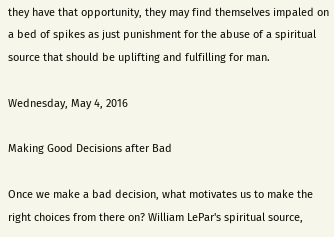they have that opportunity, they may find themselves impaled on a bed of spikes as just punishment for the abuse of a spiritual source that should be uplifting and fulfilling for man.

Wednesday, May 4, 2016

Making Good Decisions after Bad

Once we make a bad decision, what motivates us to make the right choices from there on? William LePar's spiritual source,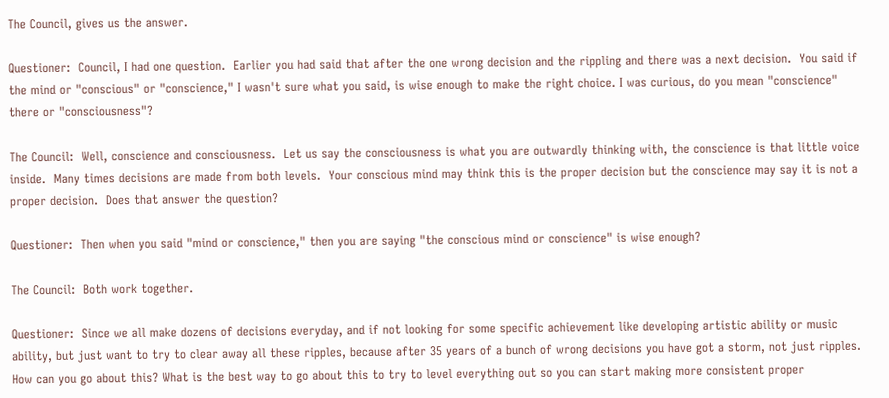The Council, gives us the answer.

Questioner:  Council, I had one question.  Earlier you had said that after the one wrong decision and the rippling and there was a next decision.  You said if the mind or "conscious" or "conscience," I wasn't sure what you said, is wise enough to make the right choice. I was curious, do you mean "conscience" there or "consciousness"?

The Council:  Well, conscience and consciousness.  Let us say the consciousness is what you are outwardly thinking with, the conscience is that little voice inside.  Many times decisions are made from both levels.  Your conscious mind may think this is the proper decision but the conscience may say it is not a proper decision.  Does that answer the question?

Questioner:  Then when you said "mind or conscience," then you are saying "the conscious mind or conscience" is wise enough?

The Council:  Both work together.

Questioner:  Since we all make dozens of decisions everyday, and if not looking for some specific achievement like developing artistic ability or music ability, but just want to try to clear away all these ripples, because after 35 years of a bunch of wrong decisions you have got a storm, not just ripples.  How can you go about this? What is the best way to go about this to try to level everything out so you can start making more consistent proper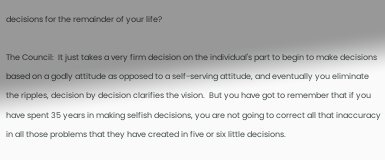decisions for the remainder of your life?

The Council:  It just takes a very firm decision on the individual's part to begin to make decisions based on a godly attitude as opposed to a self-serving attitude, and eventually you eliminate the ripples, decision by decision clarifies the vision.  But you have got to remember that if you have spent 35 years in making selfish decisions, you are not going to correct all that inaccuracy in all those problems that they have created in five or six little decisions.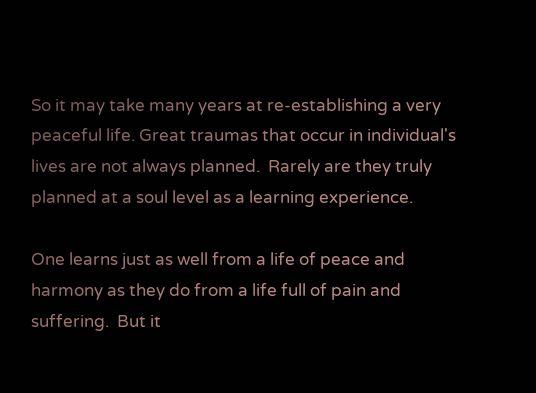So it may take many years at re-establishing a very peaceful life. Great traumas that occur in individual's lives are not always planned.  Rarely are they truly planned at a soul level as a learning experience.

One learns just as well from a life of peace and harmony as they do from a life full of pain and suffering.  But it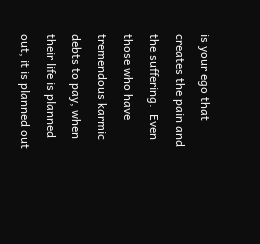is your ego that creates the pain and the suffering.  Even those who have tremendous karmic debts to pay, when their life is planned out, it is planned out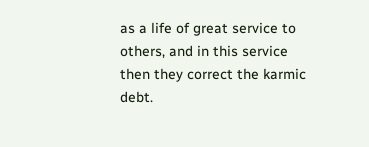as a life of great service to others, and in this service then they correct the karmic debt.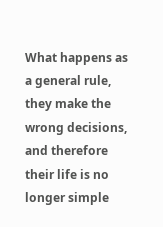What happens as a general rule, they make the wrong decisions, and therefore their life is no longer simple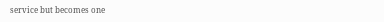service but becomes one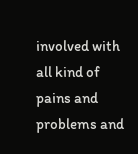involved with all kind of pains and problems and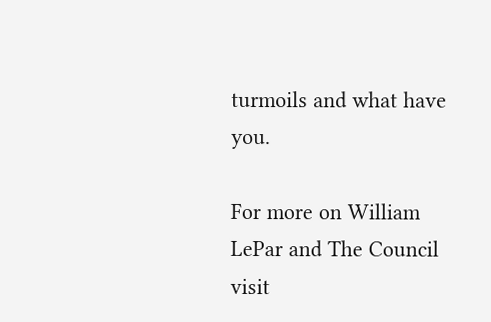turmoils and what have you.

For more on William LePar and The Council visit